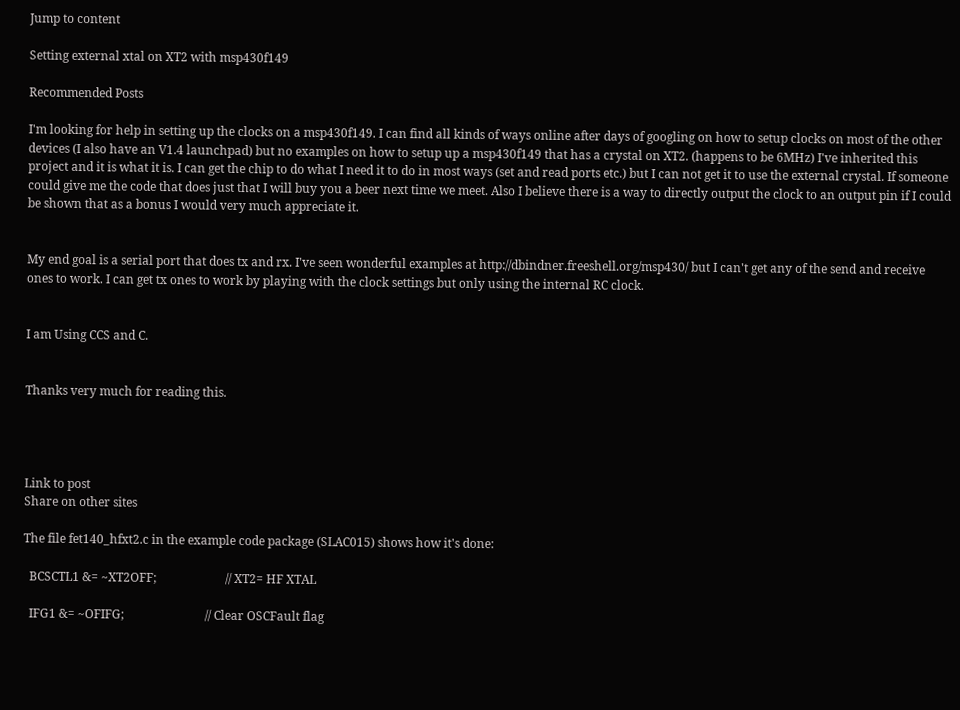Jump to content

Setting external xtal on XT2 with msp430f149

Recommended Posts

I'm looking for help in setting up the clocks on a msp430f149. I can find all kinds of ways online after days of googling on how to setup clocks on most of the other devices (I also have an V1.4 launchpad) but no examples on how to setup up a msp430f149 that has a crystal on XT2. (happens to be 6MHz) I've inherited this project and it is what it is. I can get the chip to do what I need it to do in most ways (set and read ports etc.) but I can not get it to use the external crystal. If someone could give me the code that does just that I will buy you a beer next time we meet. Also I believe there is a way to directly output the clock to an output pin if I could be shown that as a bonus I would very much appreciate it.


My end goal is a serial port that does tx and rx. I've seen wonderful examples at http://dbindner.freeshell.org/msp430/ but I can't get any of the send and receive ones to work. I can get tx ones to work by playing with the clock settings but only using the internal RC clock.


I am Using CCS and C.


Thanks very much for reading this.




Link to post
Share on other sites

The file fet140_hfxt2.c in the example code package (SLAC015) shows how it's done:

  BCSCTL1 &= ~XT2OFF;                       // XT2= HF XTAL

  IFG1 &= ~OFIFG;                           // Clear OSCFault flag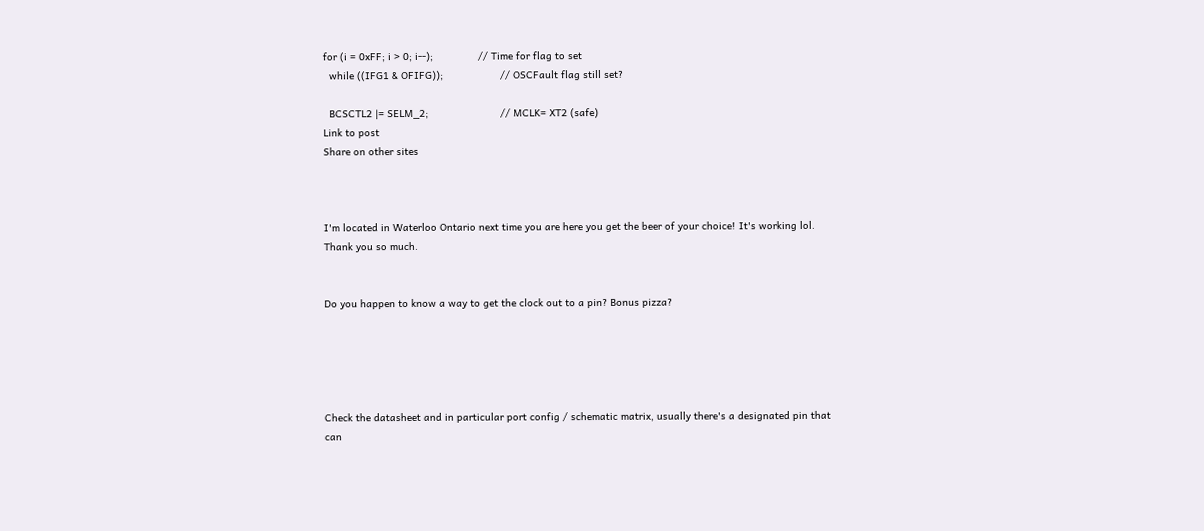for (i = 0xFF; i > 0; i--);               // Time for flag to set
  while ((IFG1 & OFIFG));                   // OSCFault flag still set?

  BCSCTL2 |= SELM_2;                        // MCLK= XT2 (safe)
Link to post
Share on other sites



I'm located in Waterloo Ontario next time you are here you get the beer of your choice! It's working lol. Thank you so much.


Do you happen to know a way to get the clock out to a pin? Bonus pizza?





Check the datasheet and in particular port config / schematic matrix, usually there's a designated pin that can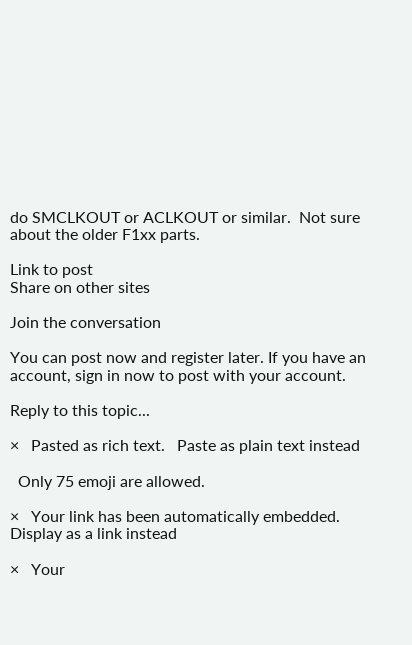do SMCLKOUT or ACLKOUT or similar.  Not sure about the older F1xx parts.

Link to post
Share on other sites

Join the conversation

You can post now and register later. If you have an account, sign in now to post with your account.

Reply to this topic...

×   Pasted as rich text.   Paste as plain text instead

  Only 75 emoji are allowed.

×   Your link has been automatically embedded.   Display as a link instead

×   Your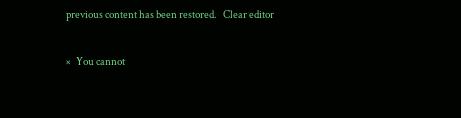previous content has been restored.   Clear editor

×   You cannot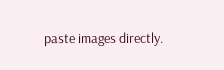paste images directly.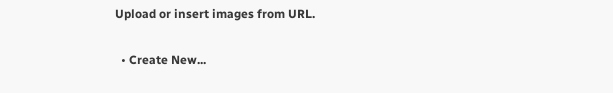Upload or insert images from URL.

  • Create New...